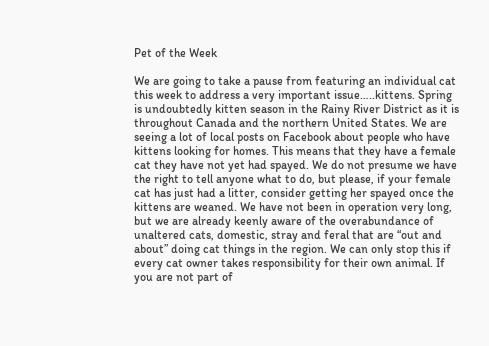Pet of the Week

We are going to take a pause from featuring an individual cat this week to address a very important issue…..kittens. Spring is undoubtedly kitten season in the Rainy River District as it is throughout Canada and the northern United States. We are seeing a lot of local posts on Facebook about people who have kittens looking for homes. This means that they have a female cat they have not yet had spayed. We do not presume we have the right to tell anyone what to do, but please, if your female cat has just had a litter, consider getting her spayed once the kittens are weaned. We have not been in operation very long, but we are already keenly aware of the overabundance of unaltered cats, domestic, stray and feral that are “out and about” doing cat things in the region. We can only stop this if every cat owner takes responsibility for their own animal. If you are not part of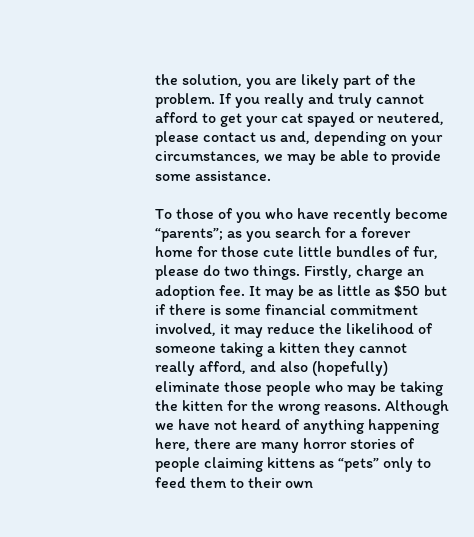the solution, you are likely part of the problem. If you really and truly cannot afford to get your cat spayed or neutered, please contact us and, depending on your circumstances, we may be able to provide some assistance.

To those of you who have recently become “parents”; as you search for a forever home for those cute little bundles of fur, please do two things. Firstly, charge an adoption fee. It may be as little as $50 but if there is some financial commitment involved, it may reduce the likelihood of someone taking a kitten they cannot really afford, and also (hopefully) eliminate those people who may be taking the kitten for the wrong reasons. Although we have not heard of anything happening here, there are many horror stories of people claiming kittens as “pets” only to feed them to their own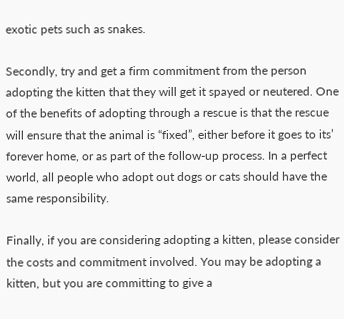exotic pets such as snakes.

Secondly, try and get a firm commitment from the person adopting the kitten that they will get it spayed or neutered. One of the benefits of adopting through a rescue is that the rescue will ensure that the animal is “fixed”, either before it goes to its’ forever home, or as part of the follow-up process. In a perfect world, all people who adopt out dogs or cats should have the same responsibility.

Finally, if you are considering adopting a kitten, please consider the costs and commitment involved. You may be adopting a kitten, but you are committing to give a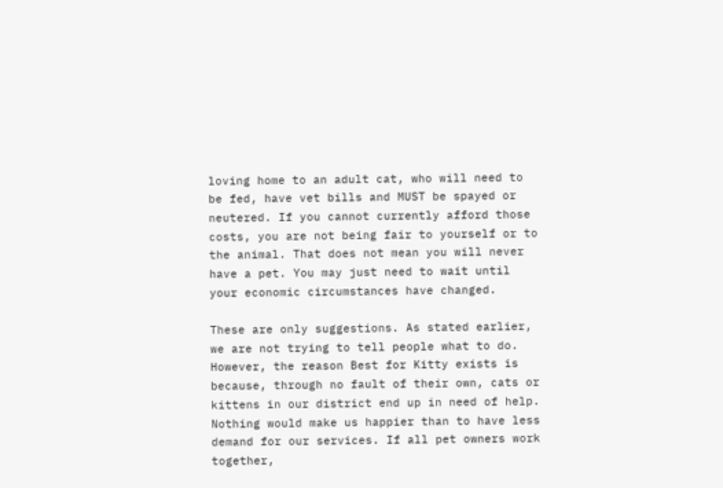loving home to an adult cat, who will need to be fed, have vet bills and MUST be spayed or neutered. If you cannot currently afford those costs, you are not being fair to yourself or to the animal. That does not mean you will never have a pet. You may just need to wait until your economic circumstances have changed.

These are only suggestions. As stated earlier, we are not trying to tell people what to do. However, the reason Best for Kitty exists is because, through no fault of their own, cats or kittens in our district end up in need of help. Nothing would make us happier than to have less demand for our services. If all pet owners work together,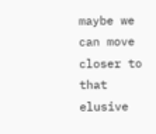maybe we can move closer to that elusive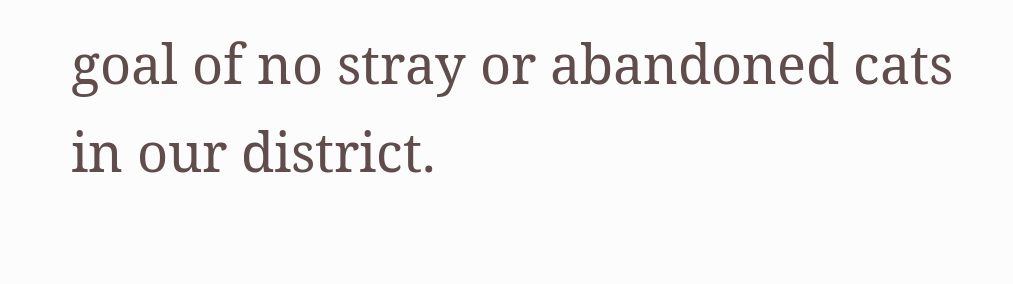goal of no stray or abandoned cats in our district.